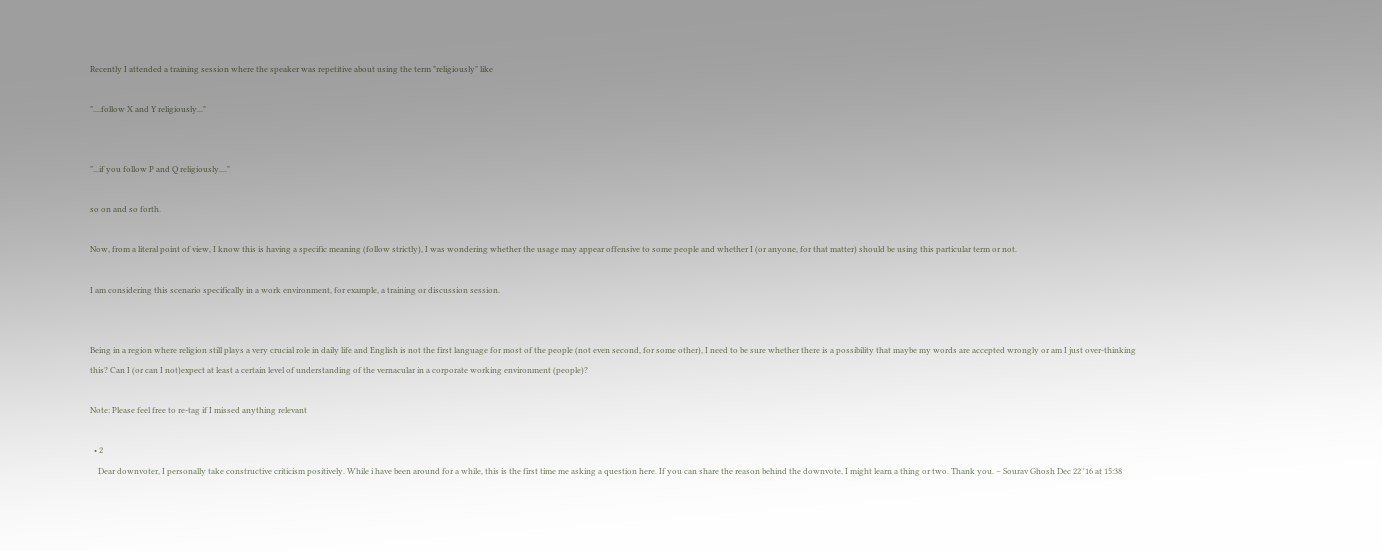Recently I attended a training session where the speaker was repetitive about using the term "religiously" like

"....follow X and Y religiously..."


"...if you follow P and Q religiously...."

so on and so forth.

Now, from a literal point of view, I know this is having a specific meaning (follow strictly), I was wondering whether the usage may appear offensive to some people and whether I (or anyone, for that matter) should be using this particular term or not.

I am considering this scenario specifically in a work environment, for example, a training or discussion session.


Being in a region where religion still plays a very crucial role in daily life and English is not the first language for most of the people (not even second, for some other), I need to be sure whether there is a possibility that maybe my words are accepted wrongly or am I just over-thinking this? Can I (or can I not)expect at least a certain level of understanding of the vernacular in a corporate working environment (people)?

Note: Please feel free to re-tag if I missed anything relevant

  • 2
    Dear downvoter, I personally take constructive criticism positively. While i have been around for a while, this is the first time me asking a question here. If you can share the reason behind the downvote, I might learn a thing or two. Thank you. – Sourav Ghosh Dec 22 '16 at 15:38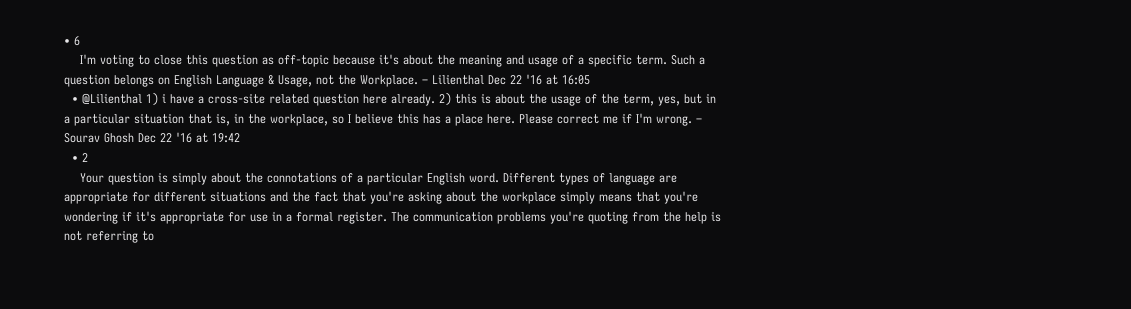• 6
    I'm voting to close this question as off-topic because it's about the meaning and usage of a specific term. Such a question belongs on English Language & Usage, not the Workplace. – Lilienthal Dec 22 '16 at 16:05
  • @Lilienthal 1) i have a cross-site related question here already. 2) this is about the usage of the term, yes, but in a particular situation that is, in the workplace, so I believe this has a place here. Please correct me if I'm wrong. – Sourav Ghosh Dec 22 '16 at 19:42
  • 2
    Your question is simply about the connotations of a particular English word. Different types of language are appropriate for different situations and the fact that you're asking about the workplace simply means that you're wondering if it's appropriate for use in a formal register. The communication problems you're quoting from the help is not referring to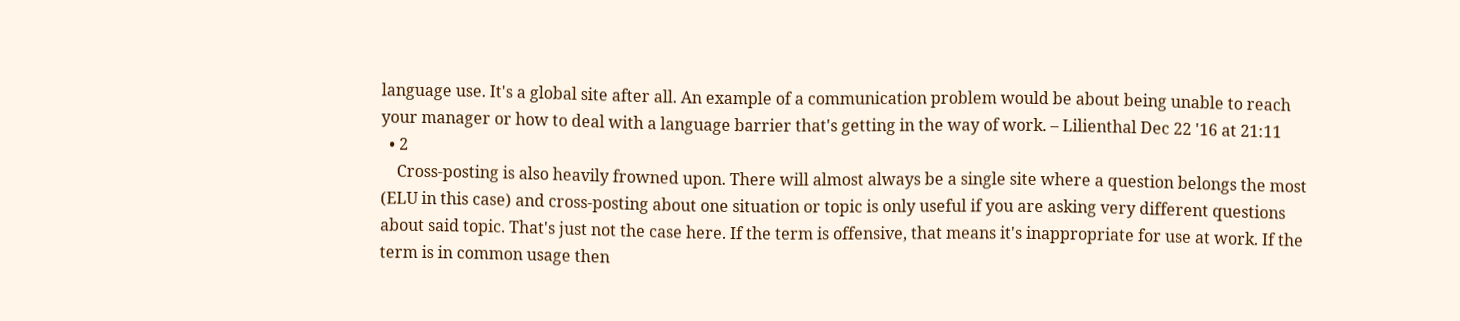language use. It's a global site after all. An example of a communication problem would be about being unable to reach your manager or how to deal with a language barrier that's getting in the way of work. – Lilienthal Dec 22 '16 at 21:11
  • 2
    Cross-posting is also heavily frowned upon. There will almost always be a single site where a question belongs the most (ELU in this case) and cross-posting about one situation or topic is only useful if you are asking very different questions about said topic. That's just not the case here. If the term is offensive, that means it's inappropriate for use at work. If the term is in common usage then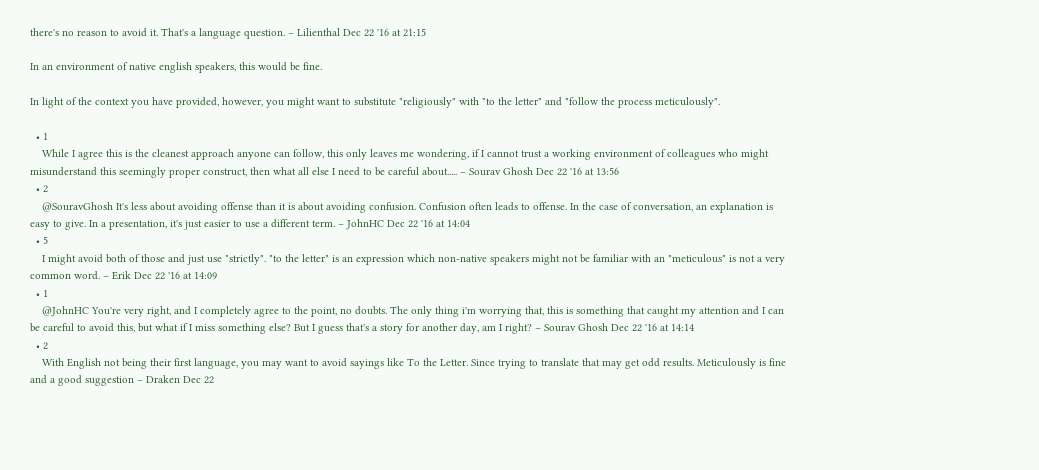there's no reason to avoid it. That's a language question. – Lilienthal Dec 22 '16 at 21:15

In an environment of native english speakers, this would be fine.

In light of the context you have provided, however, you might want to substitute "religiously" with "to the letter" and "follow the process meticulously".

  • 1
    While I agree this is the cleanest approach anyone can follow, this only leaves me wondering, if I cannot trust a working environment of colleagues who might misunderstand this seemingly proper construct, then what all else I need to be careful about..... – Sourav Ghosh Dec 22 '16 at 13:56
  • 2
    @SouravGhosh It's less about avoiding offense than it is about avoiding confusion. Confusion often leads to offense. In the case of conversation, an explanation is easy to give. In a presentation, it's just easier to use a different term. – JohnHC Dec 22 '16 at 14:04
  • 5
    I might avoid both of those and just use "strictly". "to the letter" is an expression which non-native speakers might not be familiar with an "meticulous" is not a very common word. – Erik Dec 22 '16 at 14:09
  • 1
    @JohnHC You're very right, and I completely agree to the point, no doubts. The only thing i'm worrying that, this is something that caught my attention and I can be careful to avoid this, but what if I miss something else? But I guess that's a story for another day, am I right? – Sourav Ghosh Dec 22 '16 at 14:14
  • 2
    With English not being their first language, you may want to avoid sayings like To the Letter. Since trying to translate that may get odd results. Meticulously is fine and a good suggestion – Draken Dec 22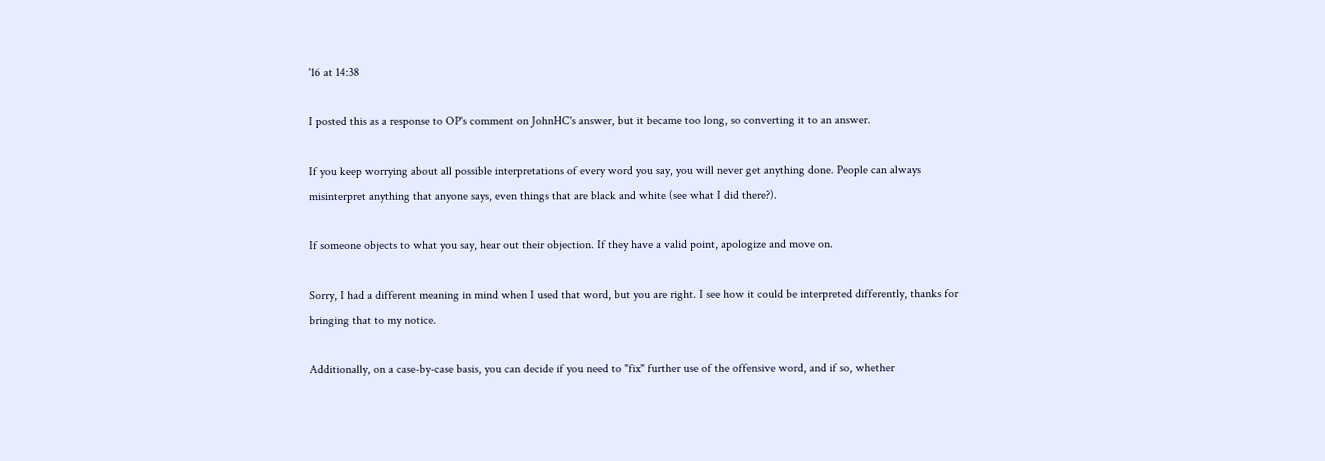'16 at 14:38

I posted this as a response to OP's comment on JohnHC's answer, but it became too long, so converting it to an answer.

If you keep worrying about all possible interpretations of every word you say, you will never get anything done. People can always misinterpret anything that anyone says, even things that are black and white (see what I did there?).

If someone objects to what you say, hear out their objection. If they have a valid point, apologize and move on.

Sorry, I had a different meaning in mind when I used that word, but you are right. I see how it could be interpreted differently, thanks for bringing that to my notice.

Additionally, on a case-by-case basis, you can decide if you need to "fix" further use of the offensive word, and if so, whether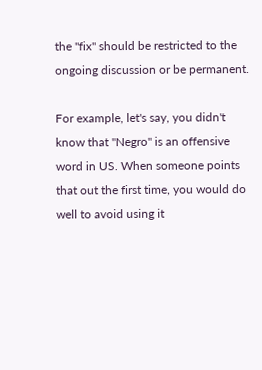the "fix" should be restricted to the ongoing discussion or be permanent.

For example, let's say, you didn't know that "Negro" is an offensive word in US. When someone points that out the first time, you would do well to avoid using it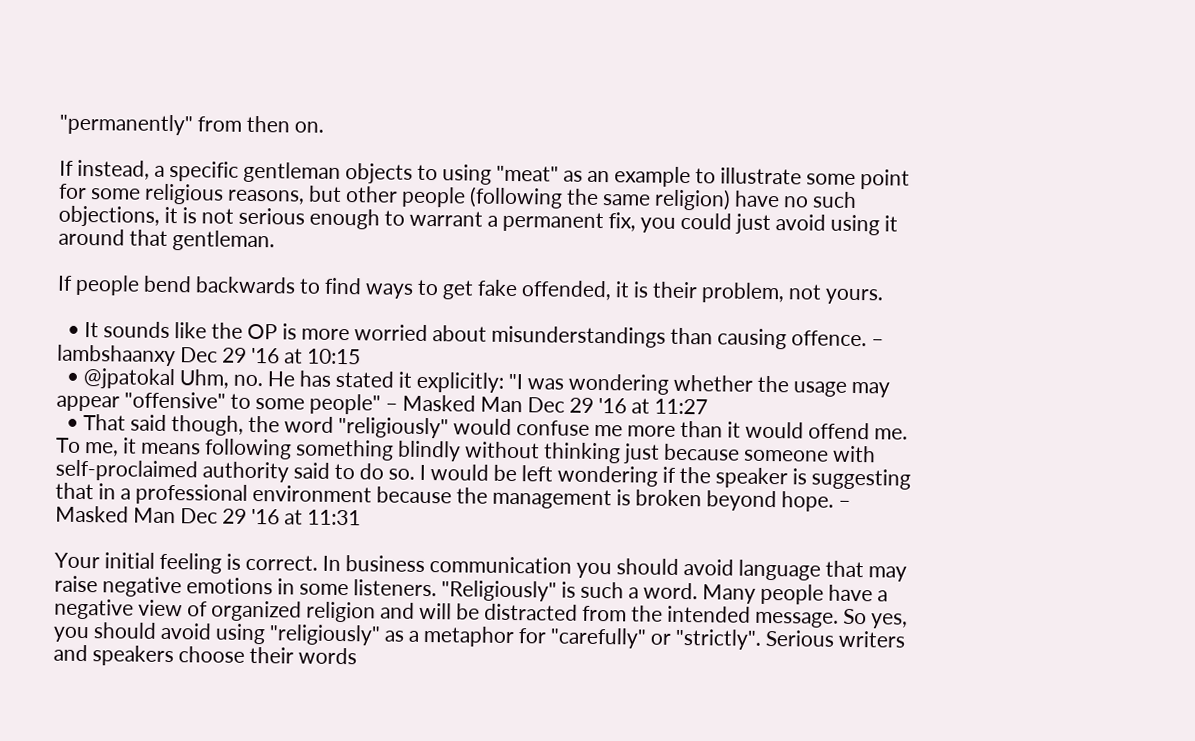"permanently" from then on.

If instead, a specific gentleman objects to using "meat" as an example to illustrate some point for some religious reasons, but other people (following the same religion) have no such objections, it is not serious enough to warrant a permanent fix, you could just avoid using it around that gentleman.

If people bend backwards to find ways to get fake offended, it is their problem, not yours.

  • It sounds like the OP is more worried about misunderstandings than causing offence. – lambshaanxy Dec 29 '16 at 10:15
  • @jpatokal Uhm, no. He has stated it explicitly: "I was wondering whether the usage may appear "offensive" to some people" – Masked Man Dec 29 '16 at 11:27
  • That said though, the word "religiously" would confuse me more than it would offend me. To me, it means following something blindly without thinking just because someone with self-proclaimed authority said to do so. I would be left wondering if the speaker is suggesting that in a professional environment because the management is broken beyond hope. – Masked Man Dec 29 '16 at 11:31

Your initial feeling is correct. In business communication you should avoid language that may raise negative emotions in some listeners. "Religiously" is such a word. Many people have a negative view of organized religion and will be distracted from the intended message. So yes, you should avoid using "religiously" as a metaphor for "carefully" or "strictly". Serious writers and speakers choose their words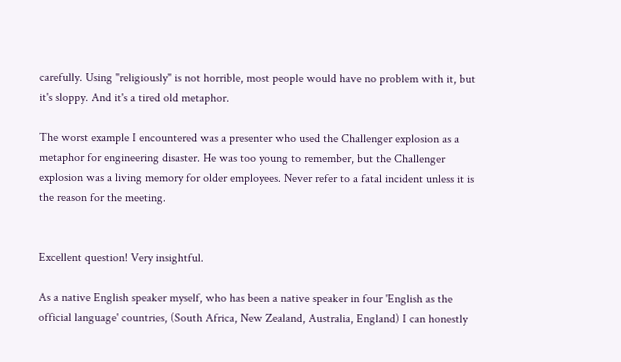carefully. Using "religiously" is not horrible, most people would have no problem with it, but it's sloppy. And it's a tired old metaphor.

The worst example I encountered was a presenter who used the Challenger explosion as a metaphor for engineering disaster. He was too young to remember, but the Challenger explosion was a living memory for older employees. Never refer to a fatal incident unless it is the reason for the meeting.


Excellent question! Very insightful.

As a native English speaker myself, who has been a native speaker in four 'English as the official language' countries, (South Africa, New Zealand, Australia, England) I can honestly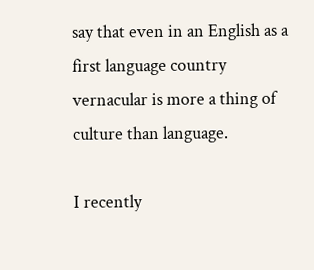say that even in an English as a first language country vernacular is more a thing of culture than language.

I recently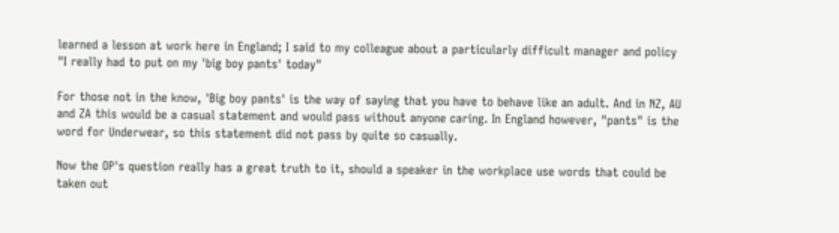learned a lesson at work here in England; I said to my colleague about a particularly difficult manager and policy "I really had to put on my 'big boy pants' today"

For those not in the know, 'Big boy pants' is the way of saying that you have to behave like an adult. And in NZ, AU and ZA this would be a casual statement and would pass without anyone caring. In England however, "pants" is the word for Underwear, so this statement did not pass by quite so casually.

Now the OP's question really has a great truth to it, should a speaker in the workplace use words that could be taken out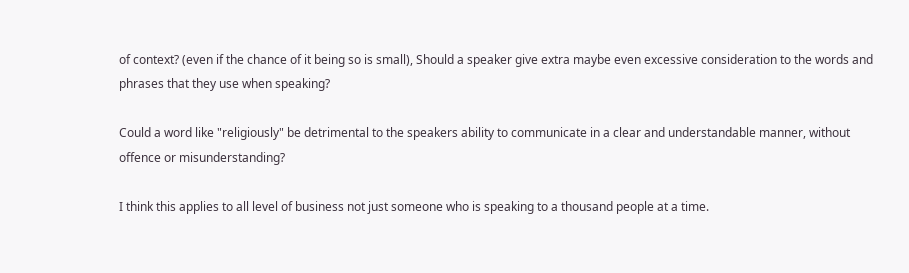of context? (even if the chance of it being so is small), Should a speaker give extra maybe even excessive consideration to the words and phrases that they use when speaking?

Could a word like "religiously" be detrimental to the speakers ability to communicate in a clear and understandable manner, without offence or misunderstanding?

I think this applies to all level of business not just someone who is speaking to a thousand people at a time.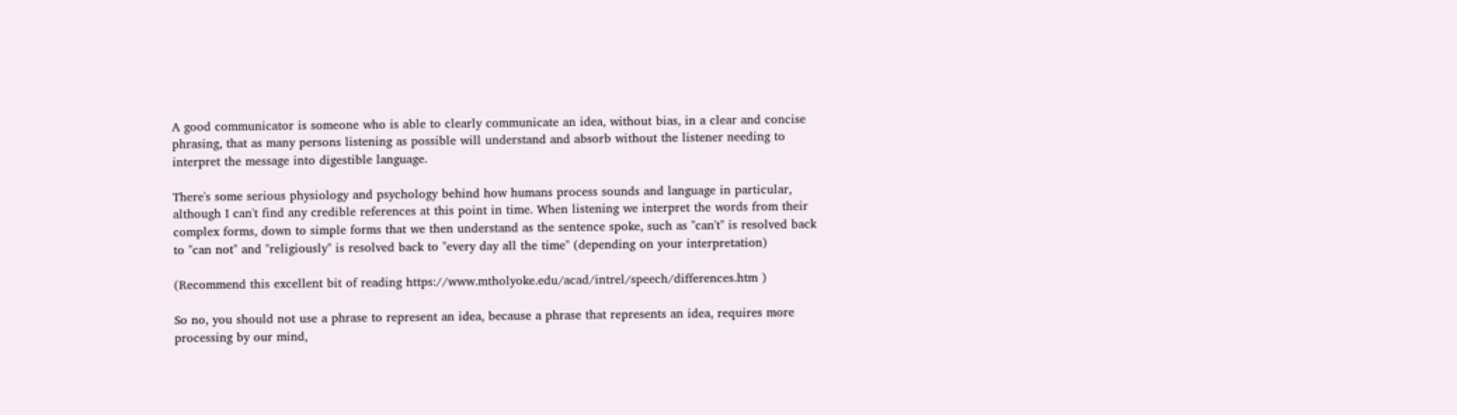A good communicator is someone who is able to clearly communicate an idea, without bias, in a clear and concise phrasing, that as many persons listening as possible will understand and absorb without the listener needing to interpret the message into digestible language.

There's some serious physiology and psychology behind how humans process sounds and language in particular, although I can't find any credible references at this point in time. When listening we interpret the words from their complex forms, down to simple forms that we then understand as the sentence spoke, such as "can't" is resolved back to "can not" and "religiously" is resolved back to "every day all the time" (depending on your interpretation)

(Recommend this excellent bit of reading https://www.mtholyoke.edu/acad/intrel/speech/differences.htm )

So no, you should not use a phrase to represent an idea, because a phrase that represents an idea, requires more processing by our mind,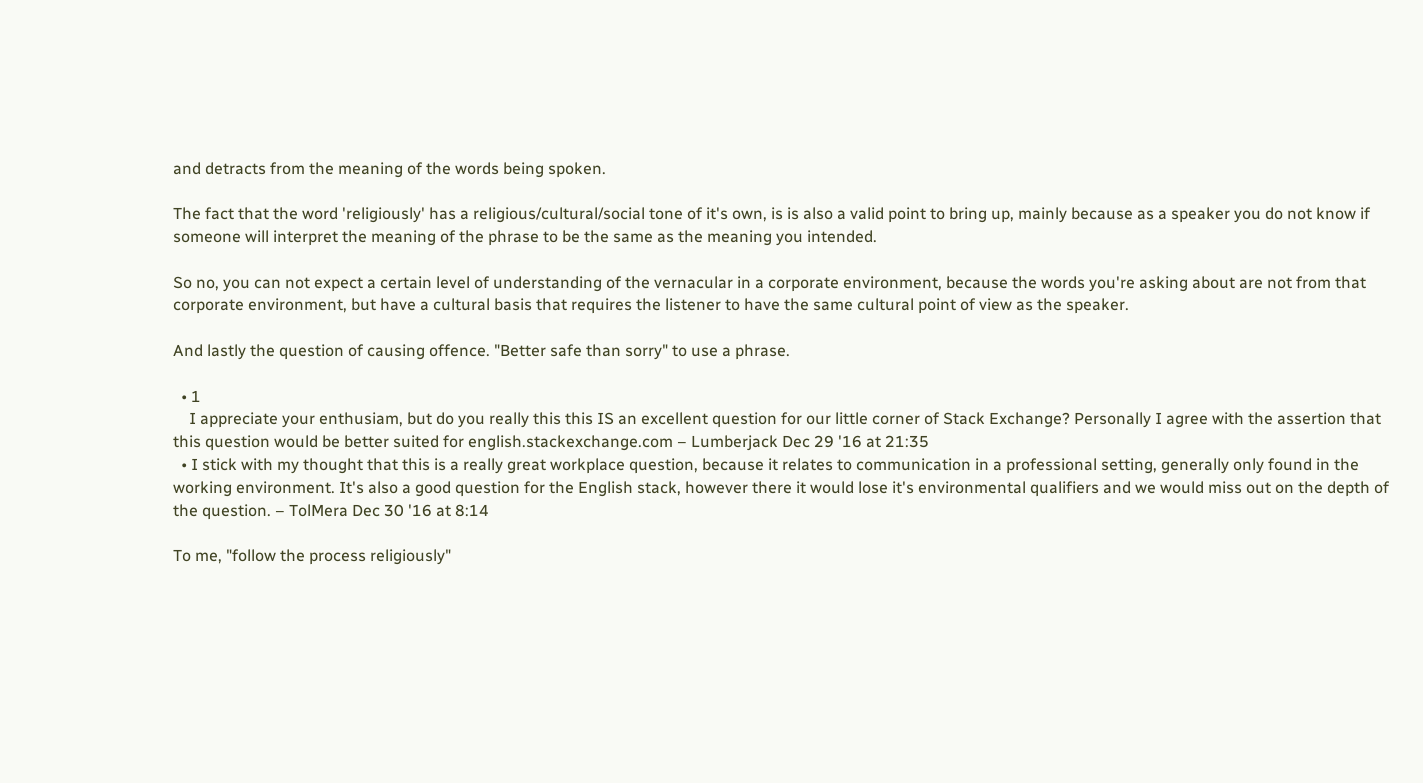and detracts from the meaning of the words being spoken.

The fact that the word 'religiously' has a religious/cultural/social tone of it's own, is is also a valid point to bring up, mainly because as a speaker you do not know if someone will interpret the meaning of the phrase to be the same as the meaning you intended.

So no, you can not expect a certain level of understanding of the vernacular in a corporate environment, because the words you're asking about are not from that corporate environment, but have a cultural basis that requires the listener to have the same cultural point of view as the speaker.

And lastly the question of causing offence. "Better safe than sorry" to use a phrase.

  • 1
    I appreciate your enthusiam, but do you really this this IS an excellent question for our little corner of Stack Exchange? Personally I agree with the assertion that this question would be better suited for english.stackexchange.com – Lumberjack Dec 29 '16 at 21:35
  • I stick with my thought that this is a really great workplace question, because it relates to communication in a professional setting, generally only found in the working environment. It's also a good question for the English stack, however there it would lose it's environmental qualifiers and we would miss out on the depth of the question. – TolMera Dec 30 '16 at 8:14

To me, "follow the process religiously"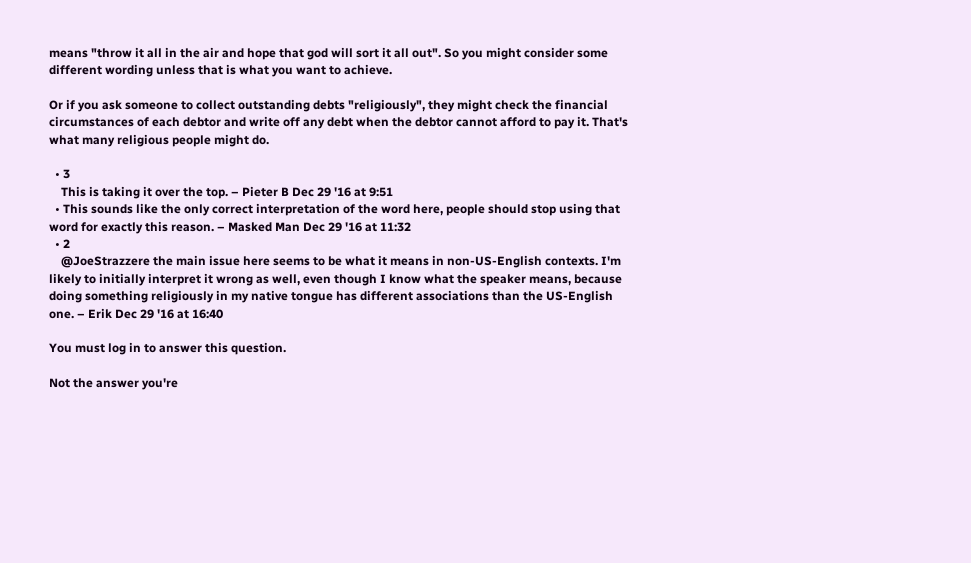means "throw it all in the air and hope that god will sort it all out". So you might consider some different wording unless that is what you want to achieve.

Or if you ask someone to collect outstanding debts "religiously", they might check the financial circumstances of each debtor and write off any debt when the debtor cannot afford to pay it. That's what many religious people might do.

  • 3
    This is taking it over the top. – Pieter B Dec 29 '16 at 9:51
  • This sounds like the only correct interpretation of the word here, people should stop using that word for exactly this reason. – Masked Man Dec 29 '16 at 11:32
  • 2
    @JoeStrazzere the main issue here seems to be what it means in non-US-English contexts. I'm likely to initially interpret it wrong as well, even though I know what the speaker means, because doing something religiously in my native tongue has different associations than the US-English one. – Erik Dec 29 '16 at 16:40

You must log in to answer this question.

Not the answer you're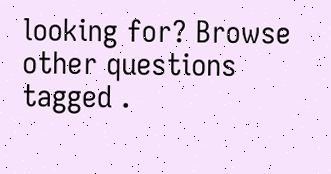looking for? Browse other questions tagged .